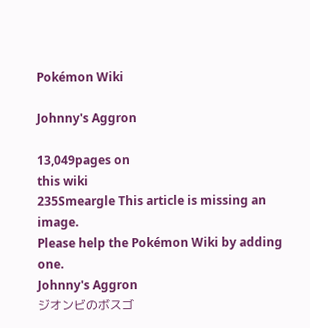Pokémon Wiki

Johnny's Aggron

13,049pages on
this wiki
235Smeargle This article is missing an image.
Please help the Pokémon Wiki by adding one.
Johnny's Aggron
ジオンビのボスゴ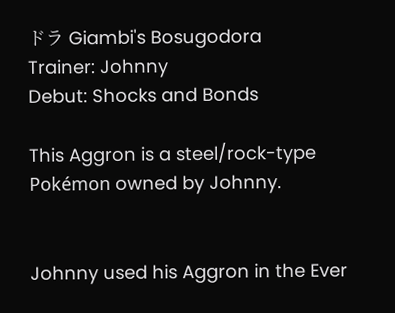ドラ Giambi's Bosugodora
Trainer: Johnny
Debut: Shocks and Bonds

This Aggron is a steel/rock-type Pokémon owned by Johnny.


Johnny used his Aggron in the Ever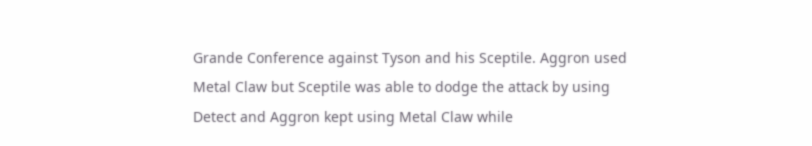Grande Conference against Tyson and his Sceptile. Aggron used Metal Claw but Sceptile was able to dodge the attack by using Detect and Aggron kept using Metal Claw while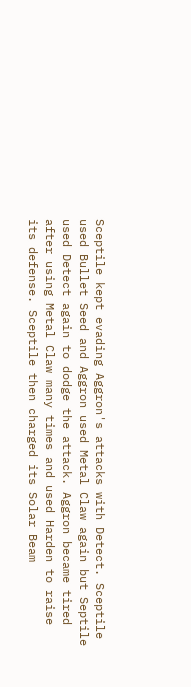Sceptile kept evading Aggron's attacks with Detect. Sceptile used Bullet Seed and Aggron used Metal Claw again but Septile used Detect again to dodge the attack. Aggron became tired after using Metal Claw many times and used Harden to raise its defense. Sceptile then charged its Solar Beam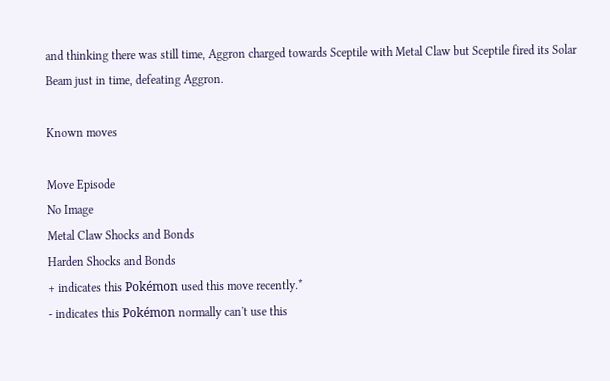and thinking there was still time, Aggron charged towards Sceptile with Metal Claw but Sceptile fired its Solar Beam just in time, defeating Aggron.

Known moves

Move Episode
No Image
Metal Claw Shocks and Bonds
Harden Shocks and Bonds
+ indicates this Pokémon used this move recently.*
- indicates this Pokémon normally can't use this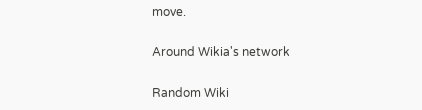move.

Around Wikia's network

Random Wiki